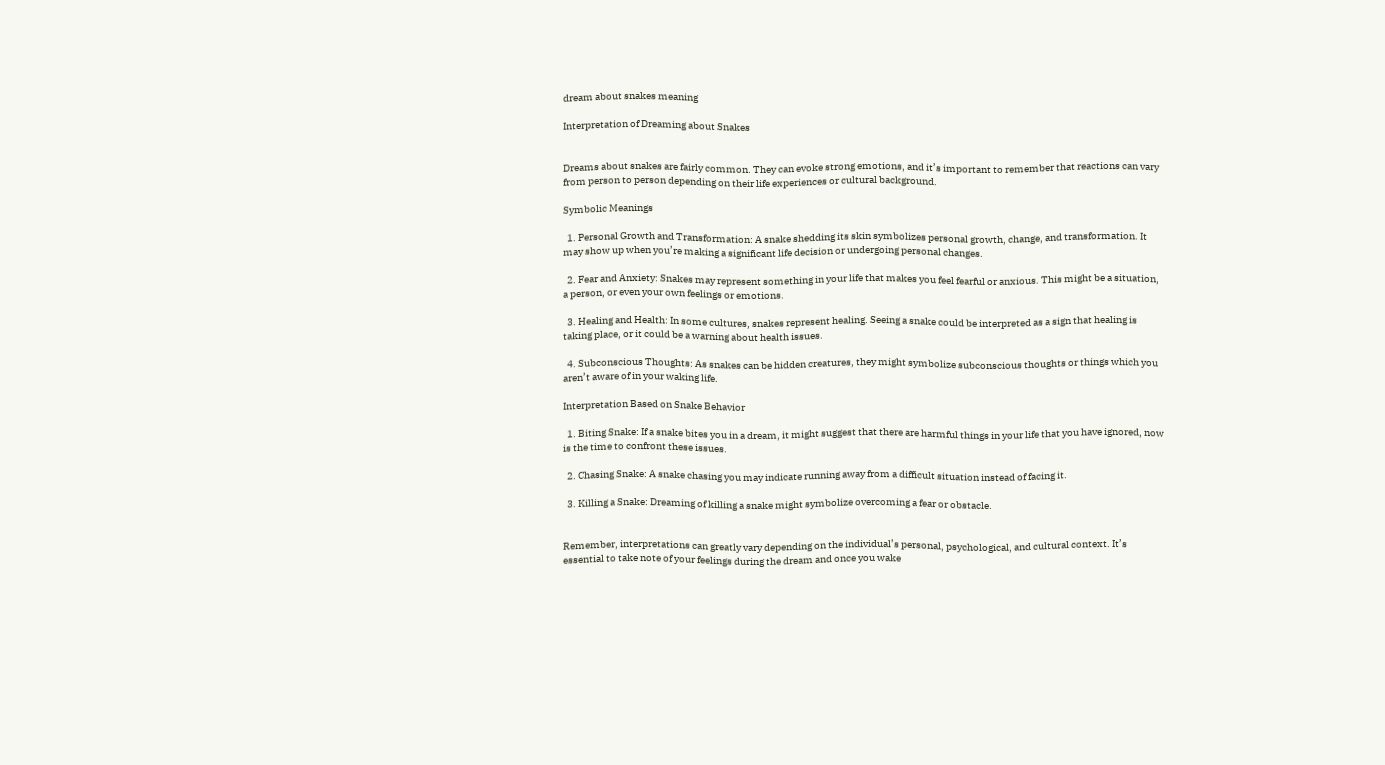dream about snakes meaning

Interpretation of Dreaming about Snakes


Dreams about snakes are fairly common. They can evoke strong emotions, and it’s important to remember that reactions can vary from person to person depending on their life experiences or cultural background.

Symbolic Meanings

  1. Personal Growth and Transformation: A snake shedding its skin symbolizes personal growth, change, and transformation. It may show up when you’re making a significant life decision or undergoing personal changes.

  2. Fear and Anxiety: Snakes may represent something in your life that makes you feel fearful or anxious. This might be a situation, a person, or even your own feelings or emotions.

  3. Healing and Health: In some cultures, snakes represent healing. Seeing a snake could be interpreted as a sign that healing is taking place, or it could be a warning about health issues.

  4. Subconscious Thoughts: As snakes can be hidden creatures, they might symbolize subconscious thoughts or things which you aren’t aware of in your waking life.

Interpretation Based on Snake Behavior

  1. Biting Snake: If a snake bites you in a dream, it might suggest that there are harmful things in your life that you have ignored, now is the time to confront these issues.

  2. Chasing Snake: A snake chasing you may indicate running away from a difficult situation instead of facing it.

  3. Killing a Snake: Dreaming of killing a snake might symbolize overcoming a fear or obstacle.


Remember, interpretations can greatly vary depending on the individual’s personal, psychological, and cultural context. It’s essential to take note of your feelings during the dream and once you wake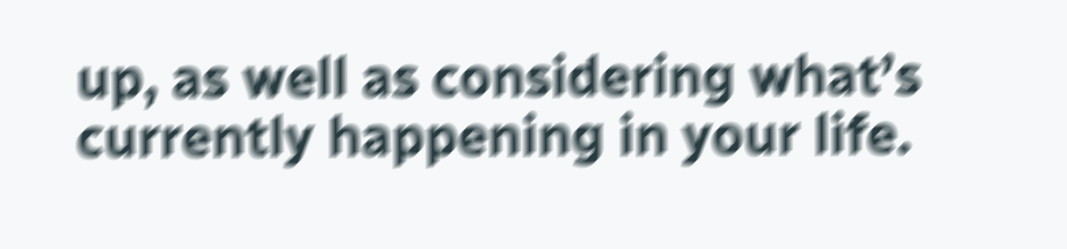up, as well as considering what’s currently happening in your life.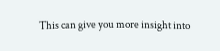This can give you more insight into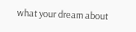what your dream about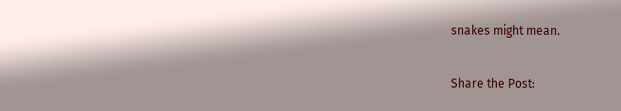snakes might mean.

Share the Post: